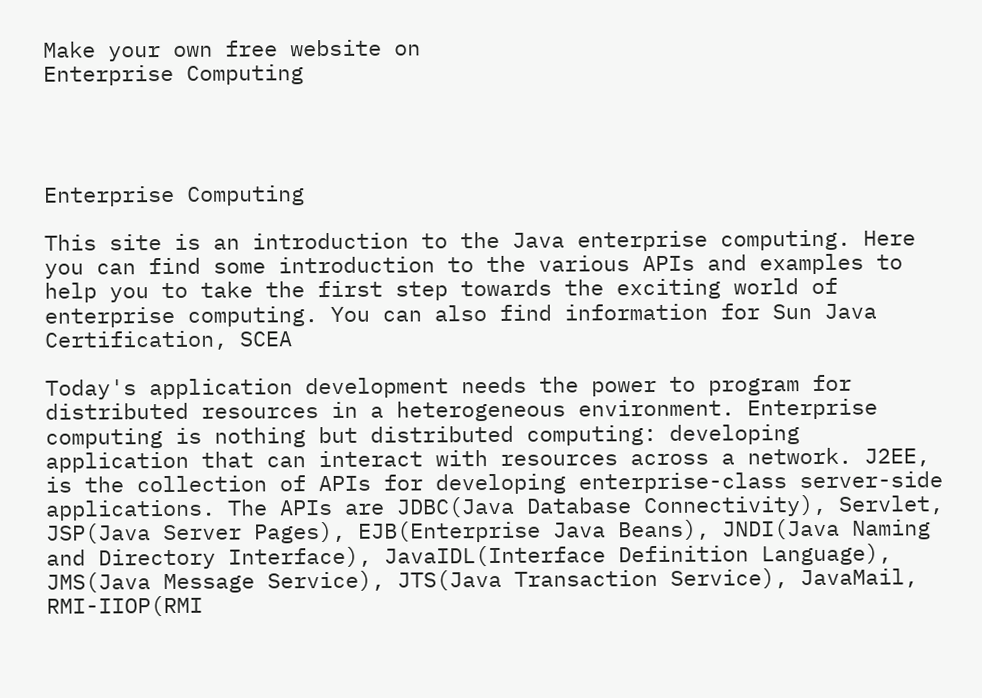Make your own free website on
Enterprise Computing




Enterprise Computing

This site is an introduction to the Java enterprise computing. Here you can find some introduction to the various APIs and examples to help you to take the first step towards the exciting world of enterprise computing. You can also find information for Sun Java Certification, SCEA

Today's application development needs the power to program for distributed resources in a heterogeneous environment. Enterprise computing is nothing but distributed computing: developing application that can interact with resources across a network. J2EE, is the collection of APIs for developing enterprise-class server-side applications. The APIs are JDBC(Java Database Connectivity), Servlet, JSP(Java Server Pages), EJB(Enterprise Java Beans), JNDI(Java Naming and Directory Interface), JavaIDL(Interface Definition Language), JMS(Java Message Service), JTS(Java Transaction Service), JavaMail, RMI-IIOP(RMI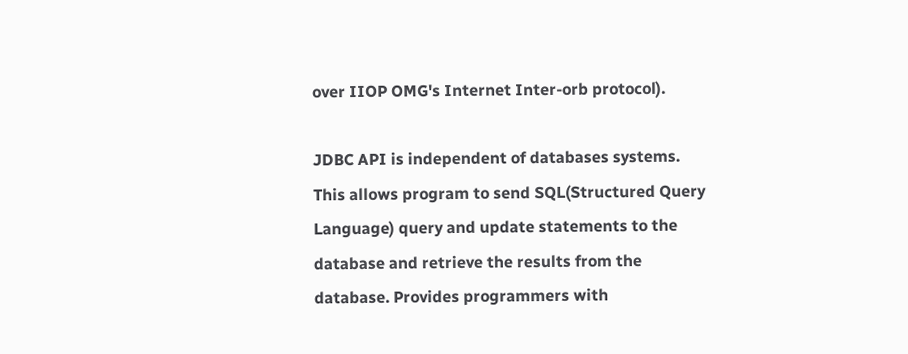over IIOP OMG's Internet Inter-orb protocol).

JDBC API is independent of databases systems. This allows program to send SQL(Structured Query Language) query and update statements to the database and retrieve the results from the database. Provides programmers with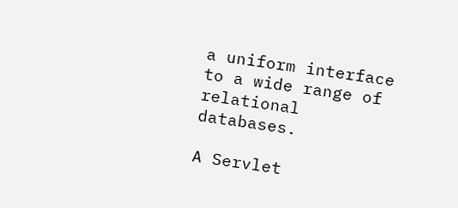a uniform interface to a wide range of relational databases.

A Servlet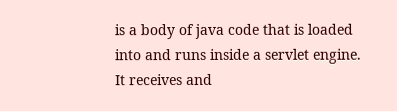is a body of java code that is loaded into and runs inside a servlet engine. It receives and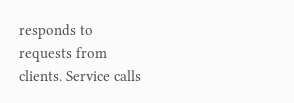responds to requests from clients. Service calls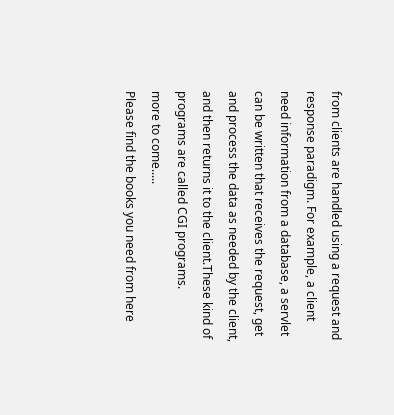from clients are handled using a request and response paradigm. For example, a client need information from a database, a servlet can be written that receives the request, get and process the data as needed by the client, and then returns it to the client.These kind of programs are called CGI programs.
more to come.....
Please find the books you need from here